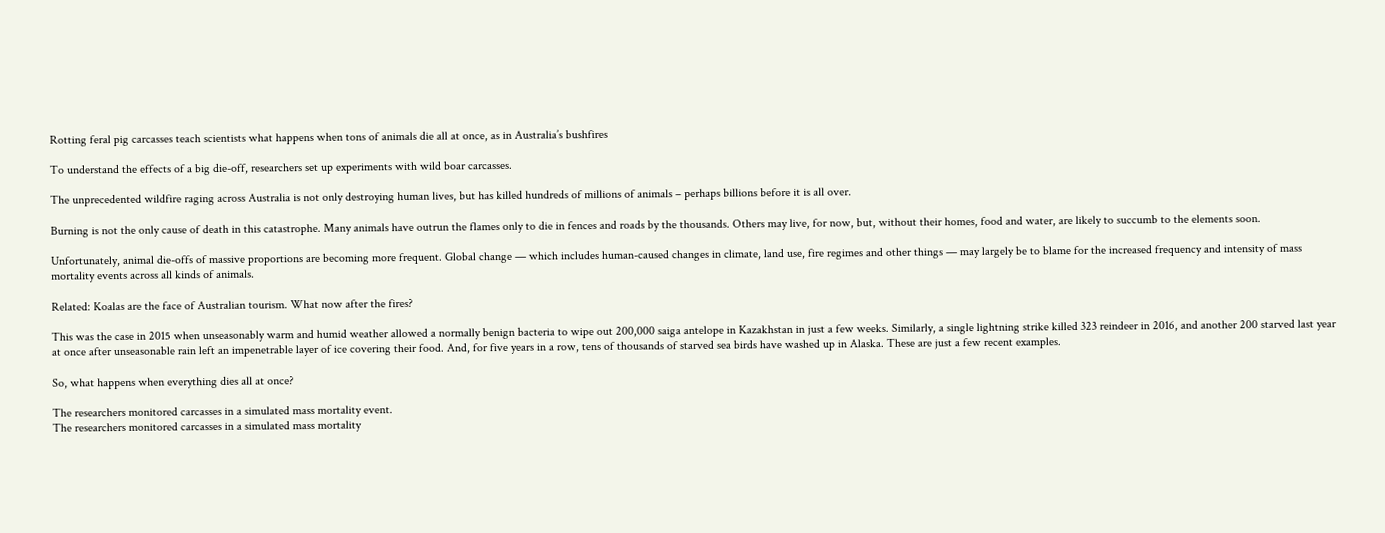Rotting feral pig carcasses teach scientists what happens when tons of animals die all at once, as in Australia’s bushfires

To understand the effects of a big die-off, researchers set up experiments with wild boar carcasses.

The unprecedented wildfire raging across Australia is not only destroying human lives, but has killed hundreds of millions of animals – perhaps billions before it is all over.

Burning is not the only cause of death in this catastrophe. Many animals have outrun the flames only to die in fences and roads by the thousands. Others may live, for now, but, without their homes, food and water, are likely to succumb to the elements soon.

Unfortunately, animal die-offs of massive proportions are becoming more frequent. Global change — which includes human-caused changes in climate, land use, fire regimes and other things — may largely be to blame for the increased frequency and intensity of mass mortality events across all kinds of animals.

Related: Koalas are the face of Australian tourism. What now after the fires?

This was the case in 2015 when unseasonably warm and humid weather allowed a normally benign bacteria to wipe out 200,000 saiga antelope in Kazakhstan in just a few weeks. Similarly, a single lightning strike killed 323 reindeer in 2016, and another 200 starved last year at once after unseasonable rain left an impenetrable layer of ice covering their food. And, for five years in a row, tens of thousands of starved sea birds have washed up in Alaska. These are just a few recent examples.

So, what happens when everything dies all at once?

The researchers monitored carcasses in a simulated mass mortality event.
The researchers monitored carcasses in a simulated mass mortality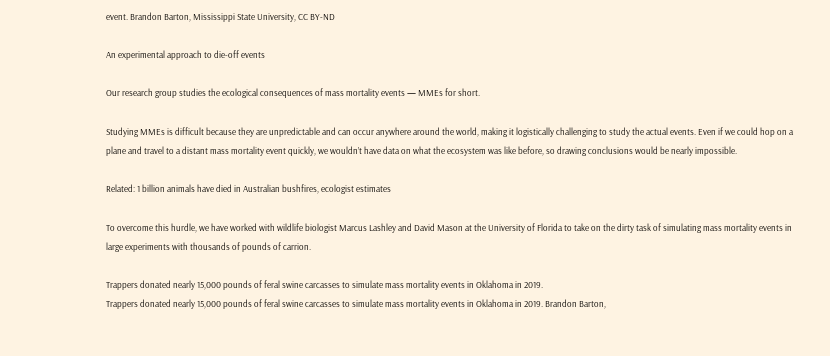event. Brandon Barton, Mississippi State University, CC BY-ND

An experimental approach to die-off events

Our research group studies the ecological consequences of mass mortality events — MMEs for short.

Studying MMEs is difficult because they are unpredictable and can occur anywhere around the world, making it logistically challenging to study the actual events. Even if we could hop on a plane and travel to a distant mass mortality event quickly, we wouldn’t have data on what the ecosystem was like before, so drawing conclusions would be nearly impossible.

Related: 1 billion animals have died in Australian bushfires, ecologist estimates

To overcome this hurdle, we have worked with wildlife biologist Marcus Lashley and David Mason at the University of Florida to take on the dirty task of simulating mass mortality events in large experiments with thousands of pounds of carrion.

Trappers donated nearly 15,000 pounds of feral swine carcasses to simulate mass mortality events in Oklahoma in 2019.
Trappers donated nearly 15,000 pounds of feral swine carcasses to simulate mass mortality events in Oklahoma in 2019. Brandon Barton,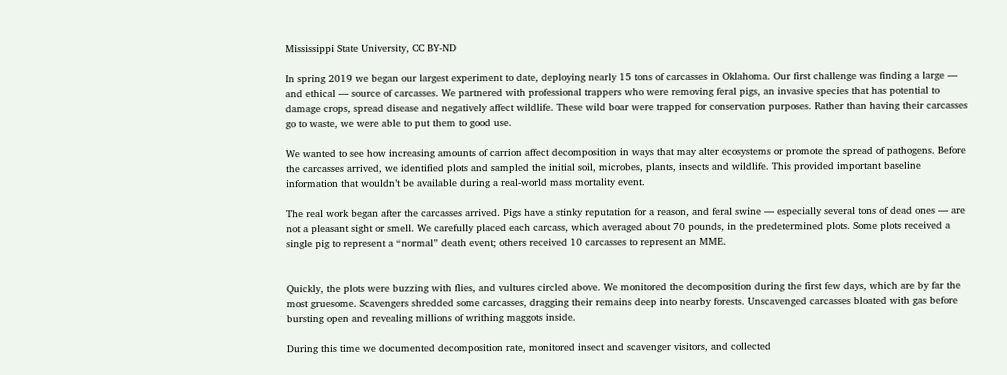Mississippi State University, CC BY-ND

In spring 2019 we began our largest experiment to date, deploying nearly 15 tons of carcasses in Oklahoma. Our first challenge was finding a large — and ethical — source of carcasses. We partnered with professional trappers who were removing feral pigs, an invasive species that has potential to damage crops, spread disease and negatively affect wildlife. These wild boar were trapped for conservation purposes. Rather than having their carcasses go to waste, we were able to put them to good use.

We wanted to see how increasing amounts of carrion affect decomposition in ways that may alter ecosystems or promote the spread of pathogens. Before the carcasses arrived, we identified plots and sampled the initial soil, microbes, plants, insects and wildlife. This provided important baseline information that wouldn’t be available during a real-world mass mortality event.

The real work began after the carcasses arrived. Pigs have a stinky reputation for a reason, and feral swine — especially several tons of dead ones — are not a pleasant sight or smell. We carefully placed each carcass, which averaged about 70 pounds, in the predetermined plots. Some plots received a single pig to represent a “normal” death event; others received 10 carcasses to represent an MME.


Quickly, the plots were buzzing with flies, and vultures circled above. We monitored the decomposition during the first few days, which are by far the most gruesome. Scavengers shredded some carcasses, dragging their remains deep into nearby forests. Unscavenged carcasses bloated with gas before bursting open and revealing millions of writhing maggots inside.

During this time we documented decomposition rate, monitored insect and scavenger visitors, and collected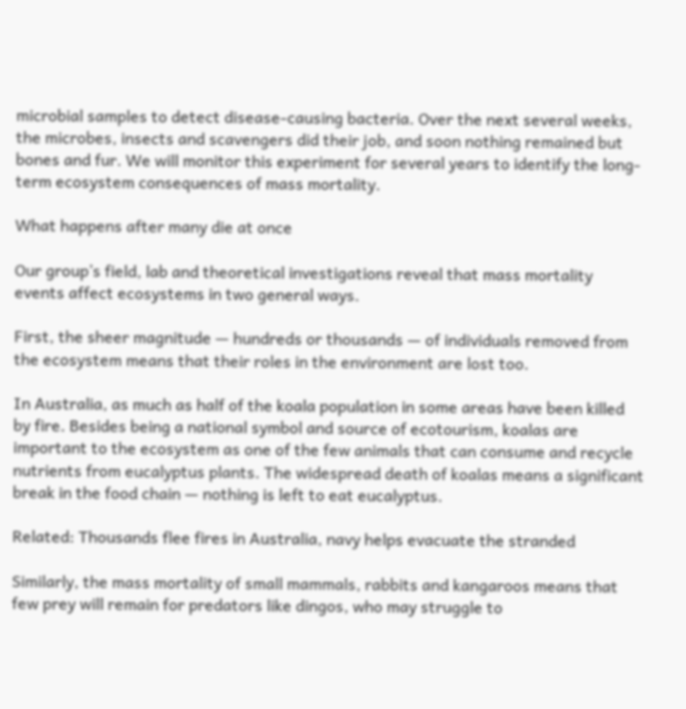microbial samples to detect disease-causing bacteria. Over the next several weeks, the microbes, insects and scavengers did their job, and soon nothing remained but bones and fur. We will monitor this experiment for several years to identify the long-term ecosystem consequences of mass mortality.

What happens after many die at once

Our group’s field, lab and theoretical investigations reveal that mass mortality events affect ecosystems in two general ways.

First, the sheer magnitude — hundreds or thousands — of individuals removed from the ecosystem means that their roles in the environment are lost too.

In Australia, as much as half of the koala population in some areas have been killed by fire. Besides being a national symbol and source of ecotourism, koalas are important to the ecosystem as one of the few animals that can consume and recycle nutrients from eucalyptus plants. The widespread death of koalas means a significant break in the food chain — nothing is left to eat eucalyptus.

Related: Thousands flee fires in Australia, navy helps evacuate the stranded

Similarly, the mass mortality of small mammals, rabbits and kangaroos means that few prey will remain for predators like dingos, who may struggle to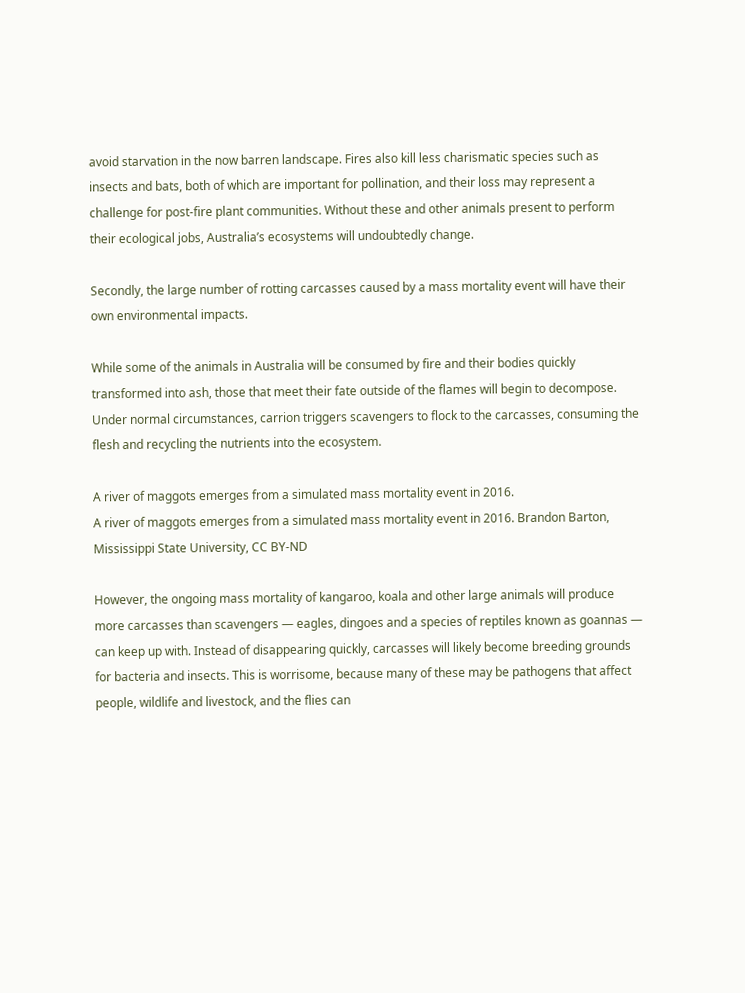avoid starvation in the now barren landscape. Fires also kill less charismatic species such as insects and bats, both of which are important for pollination, and their loss may represent a challenge for post-fire plant communities. Without these and other animals present to perform their ecological jobs, Australia’s ecosystems will undoubtedly change.

Secondly, the large number of rotting carcasses caused by a mass mortality event will have their own environmental impacts.

While some of the animals in Australia will be consumed by fire and their bodies quickly transformed into ash, those that meet their fate outside of the flames will begin to decompose. Under normal circumstances, carrion triggers scavengers to flock to the carcasses, consuming the flesh and recycling the nutrients into the ecosystem.

A river of maggots emerges from a simulated mass mortality event in 2016.
A river of maggots emerges from a simulated mass mortality event in 2016. Brandon Barton, Mississippi State University, CC BY-ND

However, the ongoing mass mortality of kangaroo, koala and other large animals will produce more carcasses than scavengers — eagles, dingoes and a species of reptiles known as goannas — can keep up with. Instead of disappearing quickly, carcasses will likely become breeding grounds for bacteria and insects. This is worrisome, because many of these may be pathogens that affect people, wildlife and livestock, and the flies can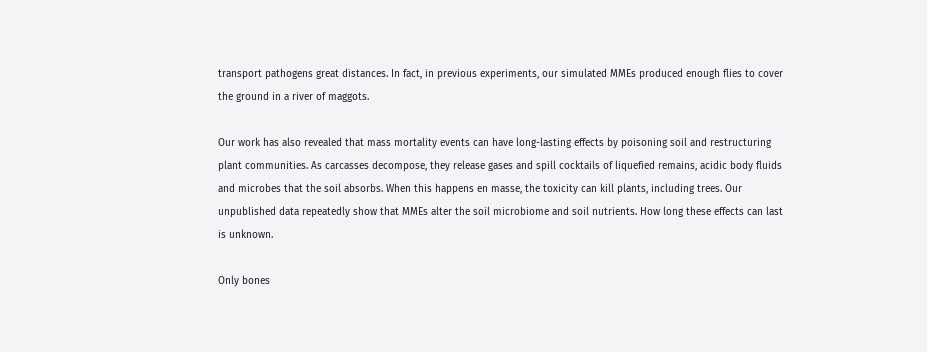transport pathogens great distances. In fact, in previous experiments, our simulated MMEs produced enough flies to cover the ground in a river of maggots.

Our work has also revealed that mass mortality events can have long-lasting effects by poisoning soil and restructuring plant communities. As carcasses decompose, they release gases and spill cocktails of liquefied remains, acidic body fluids and microbes that the soil absorbs. When this happens en masse, the toxicity can kill plants, including trees. Our unpublished data repeatedly show that MMEs alter the soil microbiome and soil nutrients. How long these effects can last is unknown.

Only bones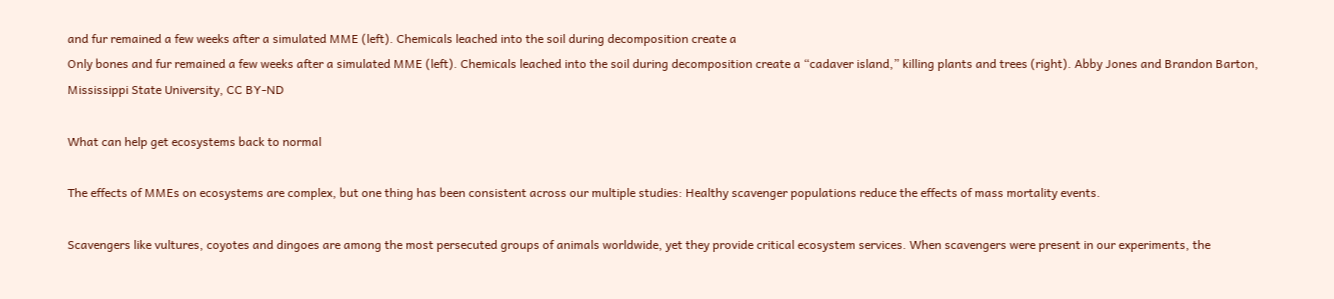and fur remained a few weeks after a simulated MME (left). Chemicals leached into the soil during decomposition create a
Only bones and fur remained a few weeks after a simulated MME (left). Chemicals leached into the soil during decomposition create a “cadaver island,” killing plants and trees (right). Abby Jones and Brandon Barton, Mississippi State University, CC BY-ND

What can help get ecosystems back to normal

The effects of MMEs on ecosystems are complex, but one thing has been consistent across our multiple studies: Healthy scavenger populations reduce the effects of mass mortality events.

Scavengers like vultures, coyotes and dingoes are among the most persecuted groups of animals worldwide, yet they provide critical ecosystem services. When scavengers were present in our experiments, the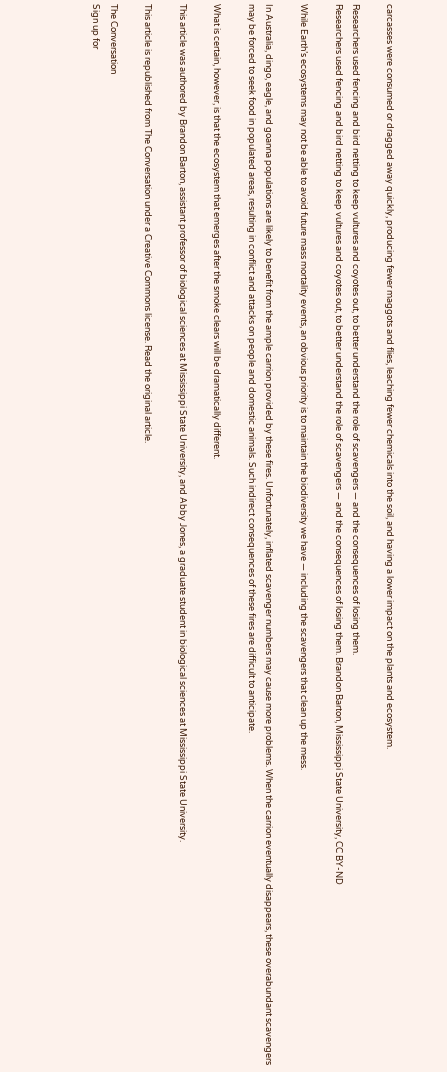carcasses were consumed or dragged away quickly, producing fewer maggots and flies, leaching fewer chemicals into the soil, and having a lower impact on the plants and ecosystem.

Researchers used fencing and bird netting to keep vultures and coyotes out, to better understand the role of scavengers — and the consequences of losing them.
Researchers used fencing and bird netting to keep vultures and coyotes out, to better understand the role of scavengers — and the consequences of losing them. Brandon Barton, Mississippi State University, CC BY-ND

While Earth’s ecosystems may not be able to avoid future mass mortality events, an obvious priority is to maintain the biodiversity we have — including the scavengers that clean up the mess.

In Australia, dingo, eagle, and goanna populations are likely to benefit from the ample carrion provided by these fires. Unfortunately, inflated scavenger numbers may cause more problems. When the carrion eventually disappears, these overabundant scavengers may be forced to seek food in populated areas, resulting in conflict and attacks on people and domestic animals. Such indirect consequences of these fires are difficult to anticipate.

What is certain, however, is that the ecosystem that emerges after the smoke clears will be dramatically different.

This article was authored by Brandon Barton, assistant professor of biological sciences at Mississippi State University, and Abby Jones, a graduate student in biological sciences at Mississippi State University.

This article is republished from The Conversation under a Creative Commons license. Read the original article.

The Conversation
Sign up for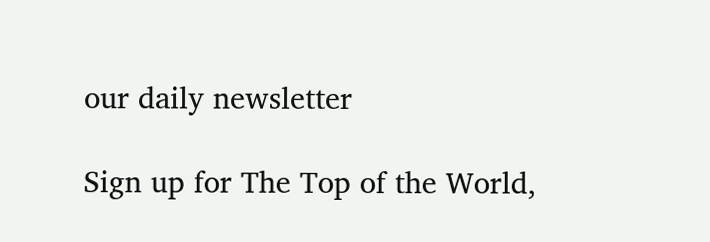our daily newsletter

Sign up for The Top of the World,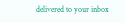delivered to your inbox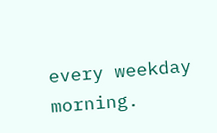every weekday morning.